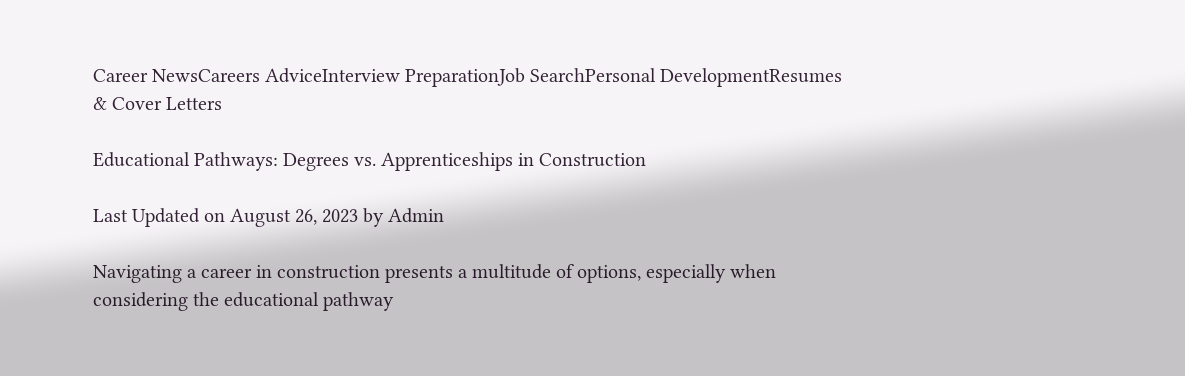Career NewsCareers AdviceInterview PreparationJob SearchPersonal DevelopmentResumes & Cover Letters

Educational Pathways: Degrees vs. Apprenticeships in Construction

Last Updated on August 26, 2023 by Admin

Navigating a career in construction presents a multitude of options, especially when considering the educational pathway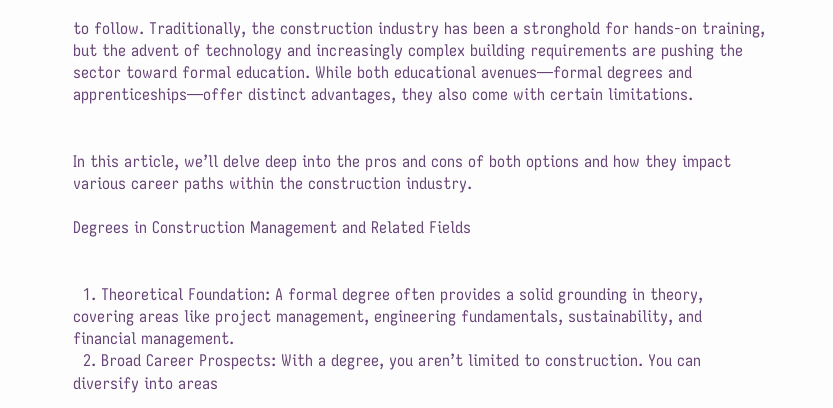to follow. Traditionally, the construction industry has been a stronghold for hands-on training, but the advent of technology and increasingly complex building requirements are pushing the sector toward formal education. While both educational avenues—formal degrees and apprenticeships—offer distinct advantages, they also come with certain limitations.


In this article, we’ll delve deep into the pros and cons of both options and how they impact various career paths within the construction industry.

Degrees in Construction Management and Related Fields


  1. Theoretical Foundation: A formal degree often provides a solid grounding in theory, covering areas like project management, engineering fundamentals, sustainability, and financial management.
  2. Broad Career Prospects: With a degree, you aren’t limited to construction. You can diversify into areas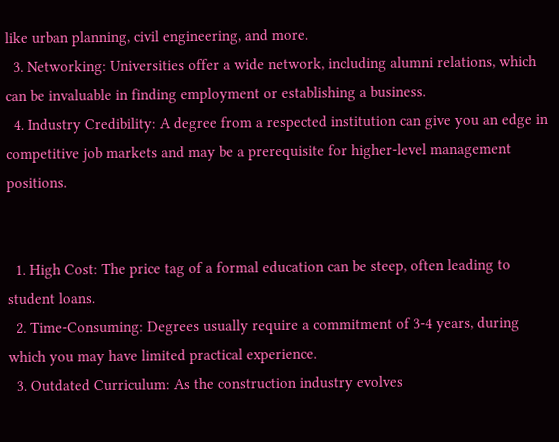like urban planning, civil engineering, and more.
  3. Networking: Universities offer a wide network, including alumni relations, which can be invaluable in finding employment or establishing a business.
  4. Industry Credibility: A degree from a respected institution can give you an edge in competitive job markets and may be a prerequisite for higher-level management positions.


  1. High Cost: The price tag of a formal education can be steep, often leading to student loans.
  2. Time-Consuming: Degrees usually require a commitment of 3-4 years, during which you may have limited practical experience.
  3. Outdated Curriculum: As the construction industry evolves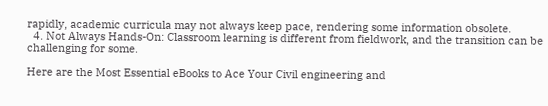rapidly, academic curricula may not always keep pace, rendering some information obsolete.
  4. Not Always Hands-On: Classroom learning is different from fieldwork, and the transition can be challenging for some.

Here are the Most Essential eBooks to Ace Your Civil engineering and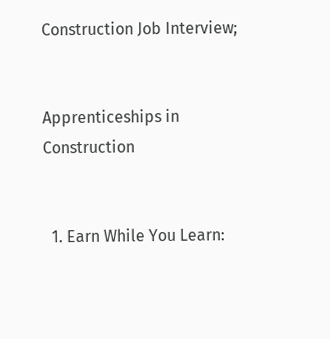Construction Job Interview;


Apprenticeships in Construction


  1. Earn While You Learn: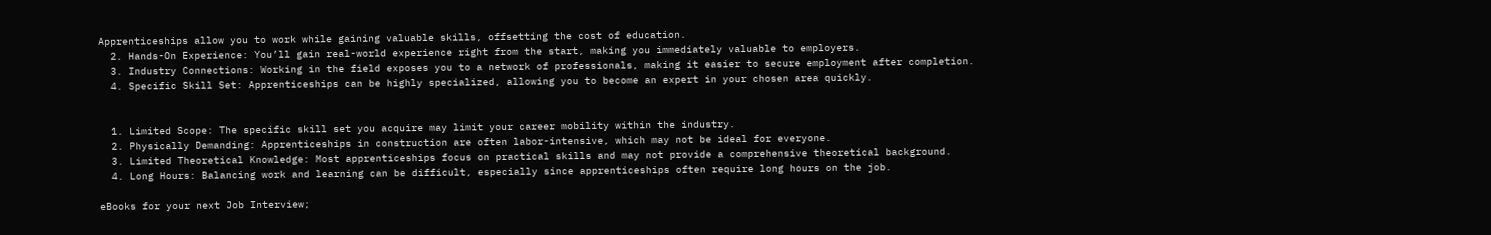Apprenticeships allow you to work while gaining valuable skills, offsetting the cost of education.
  2. Hands-On Experience: You’ll gain real-world experience right from the start, making you immediately valuable to employers.
  3. Industry Connections: Working in the field exposes you to a network of professionals, making it easier to secure employment after completion.
  4. Specific Skill Set: Apprenticeships can be highly specialized, allowing you to become an expert in your chosen area quickly.


  1. Limited Scope: The specific skill set you acquire may limit your career mobility within the industry.
  2. Physically Demanding: Apprenticeships in construction are often labor-intensive, which may not be ideal for everyone.
  3. Limited Theoretical Knowledge: Most apprenticeships focus on practical skills and may not provide a comprehensive theoretical background.
  4. Long Hours: Balancing work and learning can be difficult, especially since apprenticeships often require long hours on the job.

eBooks for your next Job Interview;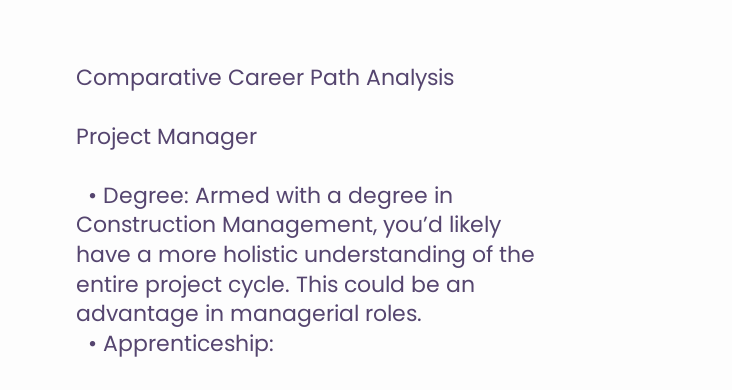Comparative Career Path Analysis

Project Manager

  • Degree: Armed with a degree in Construction Management, you’d likely have a more holistic understanding of the entire project cycle. This could be an advantage in managerial roles.
  • Apprenticeship: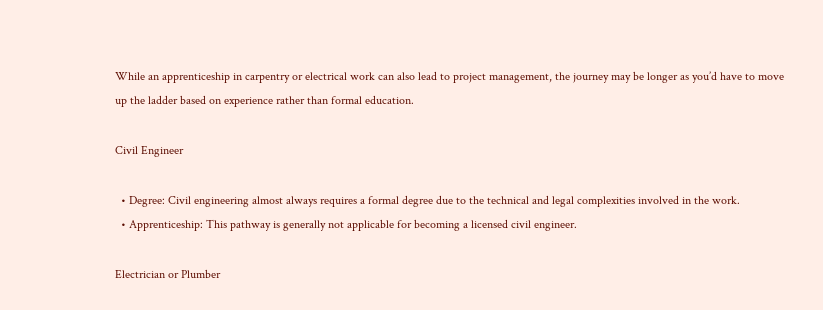While an apprenticeship in carpentry or electrical work can also lead to project management, the journey may be longer as you’d have to move up the ladder based on experience rather than formal education.

Civil Engineer

  • Degree: Civil engineering almost always requires a formal degree due to the technical and legal complexities involved in the work.
  • Apprenticeship: This pathway is generally not applicable for becoming a licensed civil engineer.

Electrician or Plumber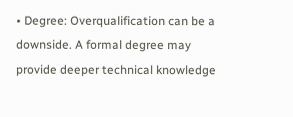• Degree: Overqualification can be a downside. A formal degree may provide deeper technical knowledge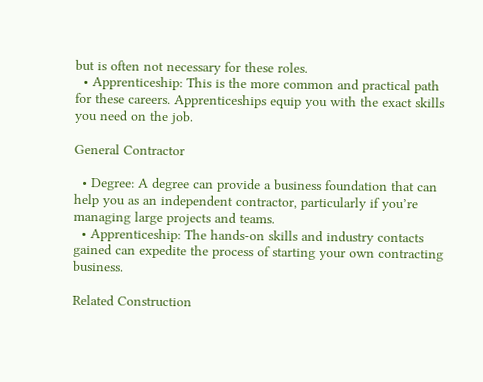but is often not necessary for these roles.
  • Apprenticeship: This is the more common and practical path for these careers. Apprenticeships equip you with the exact skills you need on the job.

General Contractor

  • Degree: A degree can provide a business foundation that can help you as an independent contractor, particularly if you’re managing large projects and teams.
  • Apprenticeship: The hands-on skills and industry contacts gained can expedite the process of starting your own contracting business.

Related Construction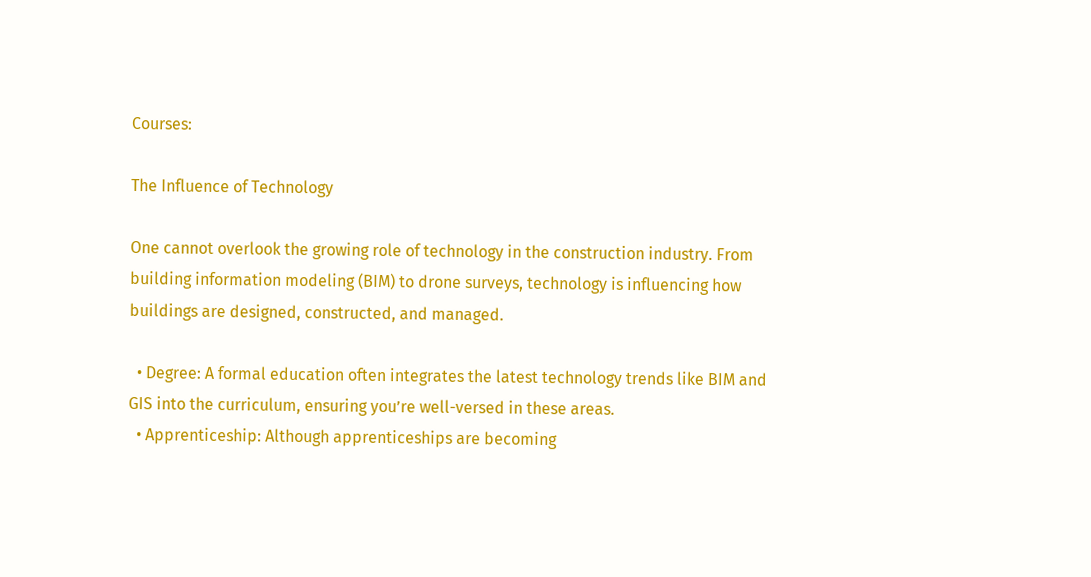Courses:

The Influence of Technology

One cannot overlook the growing role of technology in the construction industry. From building information modeling (BIM) to drone surveys, technology is influencing how buildings are designed, constructed, and managed.

  • Degree: A formal education often integrates the latest technology trends like BIM and GIS into the curriculum, ensuring you’re well-versed in these areas.
  • Apprenticeship: Although apprenticeships are becoming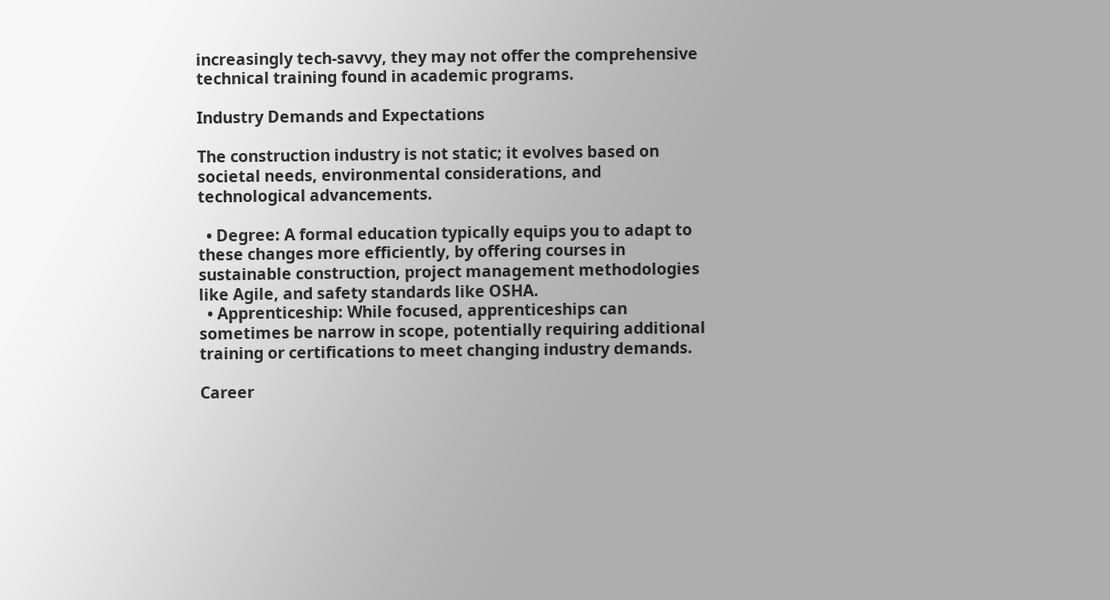increasingly tech-savvy, they may not offer the comprehensive technical training found in academic programs.

Industry Demands and Expectations

The construction industry is not static; it evolves based on societal needs, environmental considerations, and technological advancements.

  • Degree: A formal education typically equips you to adapt to these changes more efficiently, by offering courses in sustainable construction, project management methodologies like Agile, and safety standards like OSHA.
  • Apprenticeship: While focused, apprenticeships can sometimes be narrow in scope, potentially requiring additional training or certifications to meet changing industry demands.

Career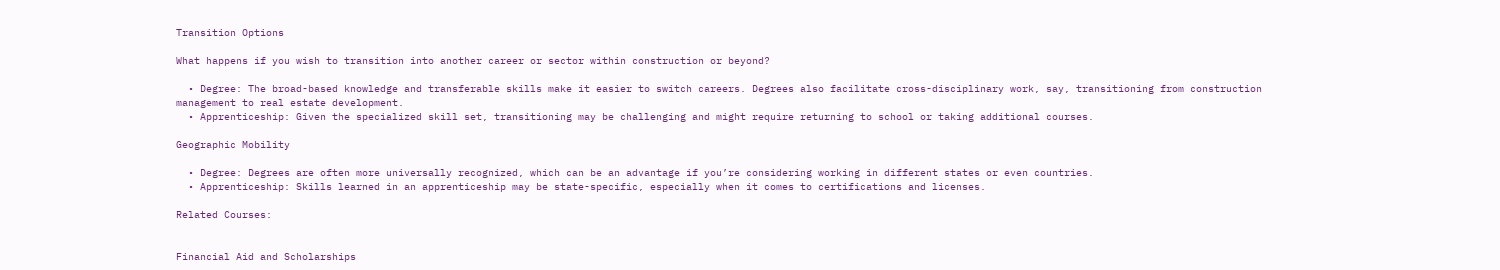Transition Options

What happens if you wish to transition into another career or sector within construction or beyond?

  • Degree: The broad-based knowledge and transferable skills make it easier to switch careers. Degrees also facilitate cross-disciplinary work, say, transitioning from construction management to real estate development.
  • Apprenticeship: Given the specialized skill set, transitioning may be challenging and might require returning to school or taking additional courses.

Geographic Mobility

  • Degree: Degrees are often more universally recognized, which can be an advantage if you’re considering working in different states or even countries.
  • Apprenticeship: Skills learned in an apprenticeship may be state-specific, especially when it comes to certifications and licenses.

Related Courses:


Financial Aid and Scholarships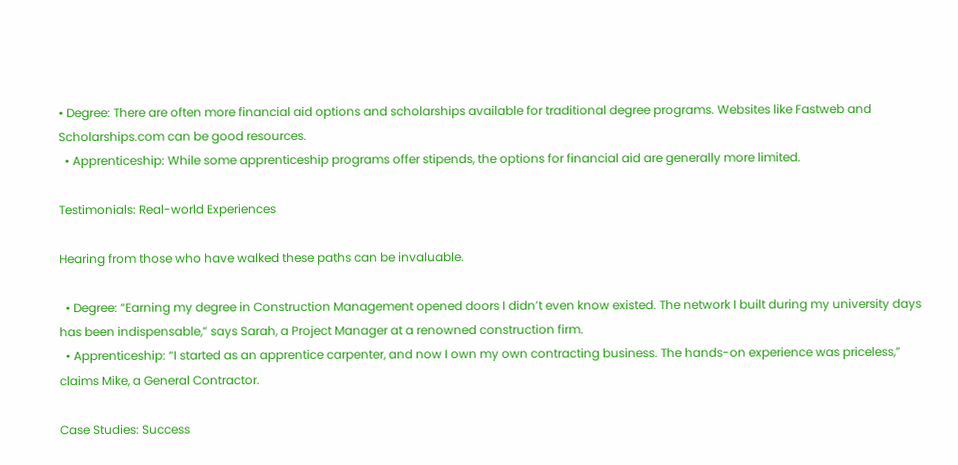• Degree: There are often more financial aid options and scholarships available for traditional degree programs. Websites like Fastweb and Scholarships.com can be good resources.
  • Apprenticeship: While some apprenticeship programs offer stipends, the options for financial aid are generally more limited.

Testimonials: Real-world Experiences

Hearing from those who have walked these paths can be invaluable.

  • Degree: “Earning my degree in Construction Management opened doors I didn’t even know existed. The network I built during my university days has been indispensable,” says Sarah, a Project Manager at a renowned construction firm.
  • Apprenticeship: “I started as an apprentice carpenter, and now I own my own contracting business. The hands-on experience was priceless,” claims Mike, a General Contractor.

Case Studies: Success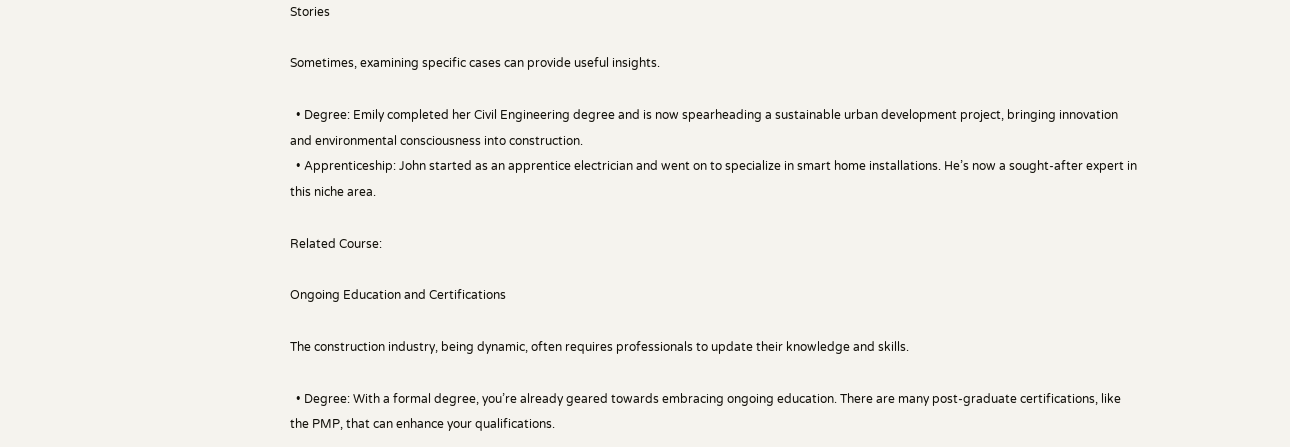Stories

Sometimes, examining specific cases can provide useful insights.

  • Degree: Emily completed her Civil Engineering degree and is now spearheading a sustainable urban development project, bringing innovation and environmental consciousness into construction.
  • Apprenticeship: John started as an apprentice electrician and went on to specialize in smart home installations. He’s now a sought-after expert in this niche area.

Related Course:

Ongoing Education and Certifications

The construction industry, being dynamic, often requires professionals to update their knowledge and skills.

  • Degree: With a formal degree, you’re already geared towards embracing ongoing education. There are many post-graduate certifications, like the PMP, that can enhance your qualifications.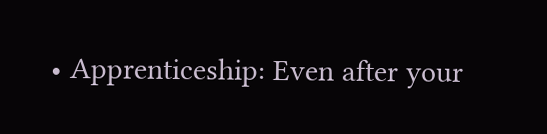• Apprenticeship: Even after your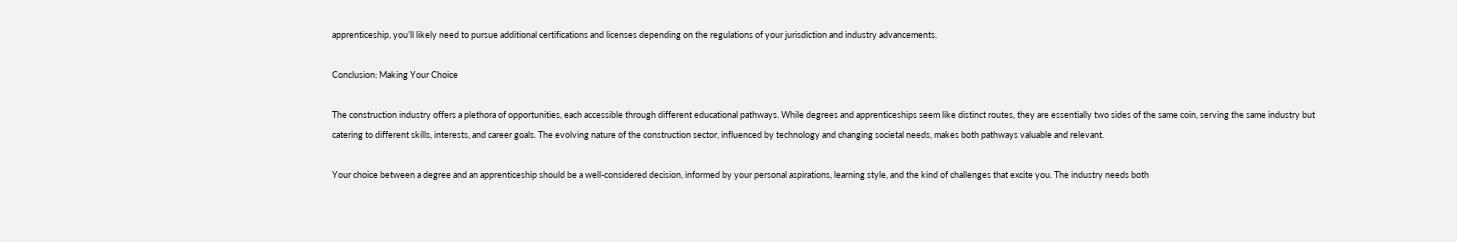apprenticeship, you’ll likely need to pursue additional certifications and licenses depending on the regulations of your jurisdiction and industry advancements.

Conclusion: Making Your Choice

The construction industry offers a plethora of opportunities, each accessible through different educational pathways. While degrees and apprenticeships seem like distinct routes, they are essentially two sides of the same coin, serving the same industry but catering to different skills, interests, and career goals. The evolving nature of the construction sector, influenced by technology and changing societal needs, makes both pathways valuable and relevant.

Your choice between a degree and an apprenticeship should be a well-considered decision, informed by your personal aspirations, learning style, and the kind of challenges that excite you. The industry needs both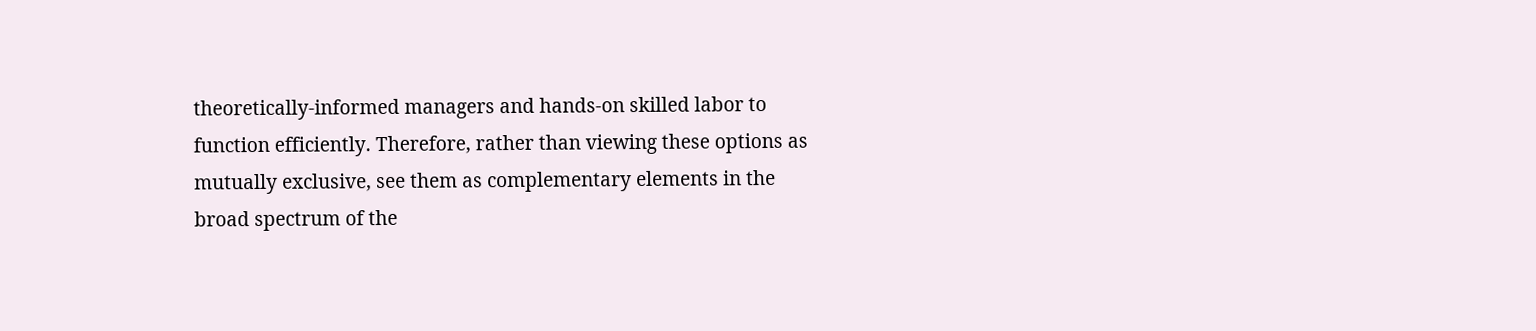theoretically-informed managers and hands-on skilled labor to function efficiently. Therefore, rather than viewing these options as mutually exclusive, see them as complementary elements in the broad spectrum of the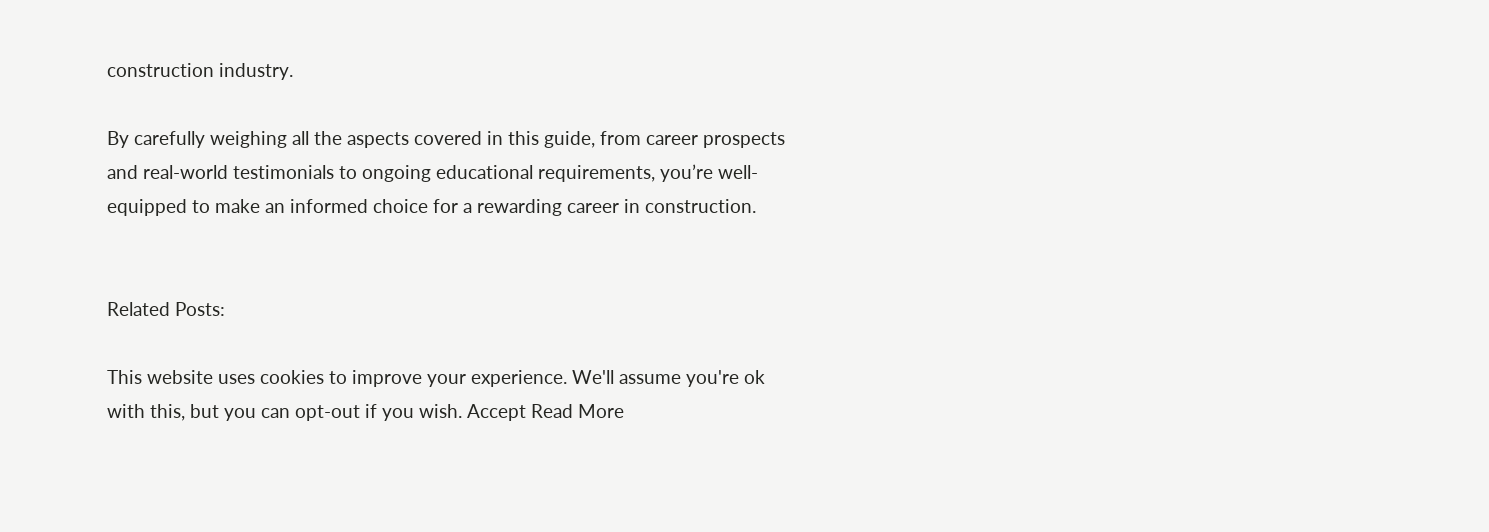construction industry.

By carefully weighing all the aspects covered in this guide, from career prospects and real-world testimonials to ongoing educational requirements, you’re well-equipped to make an informed choice for a rewarding career in construction.


Related Posts:

This website uses cookies to improve your experience. We'll assume you're ok with this, but you can opt-out if you wish. Accept Read More